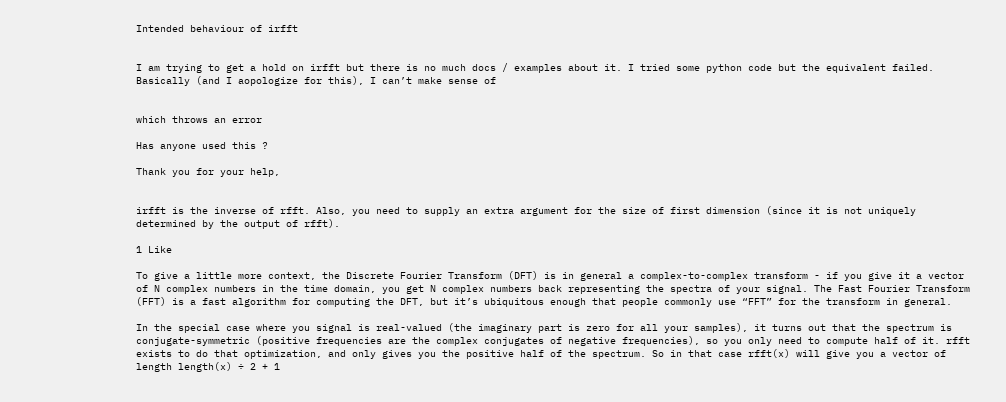Intended behaviour of irfft


I am trying to get a hold on irfft but there is no much docs / examples about it. I tried some python code but the equivalent failed. Basically (and I aopologize for this), I can’t make sense of


which throws an error

Has anyone used this ?

Thank you for your help,


irfft is the inverse of rfft. Also, you need to supply an extra argument for the size of first dimension (since it is not uniquely determined by the output of rfft).

1 Like

To give a little more context, the Discrete Fourier Transform (DFT) is in general a complex-to-complex transform - if you give it a vector of N complex numbers in the time domain, you get N complex numbers back representing the spectra of your signal. The Fast Fourier Transform (FFT) is a fast algorithm for computing the DFT, but it’s ubiquitous enough that people commonly use “FFT” for the transform in general.

In the special case where you signal is real-valued (the imaginary part is zero for all your samples), it turns out that the spectrum is conjugate-symmetric (positive frequencies are the complex conjugates of negative frequencies), so you only need to compute half of it. rfft exists to do that optimization, and only gives you the positive half of the spectrum. So in that case rfft(x) will give you a vector of length length(x) ÷ 2 + 1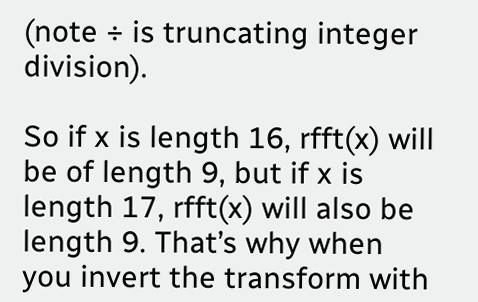(note ÷ is truncating integer division).

So if x is length 16, rfft(x) will be of length 9, but if x is length 17, rfft(x) will also be length 9. That’s why when you invert the transform with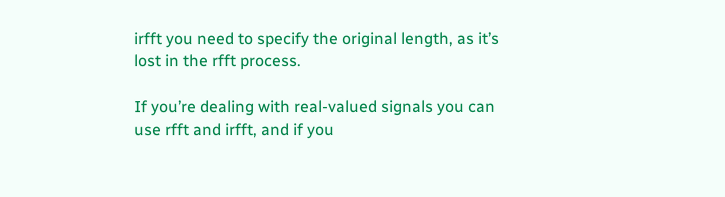irfft you need to specify the original length, as it’s lost in the rfft process.

If you’re dealing with real-valued signals you can use rfft and irfft, and if you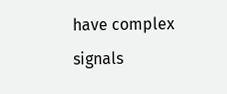have complex signals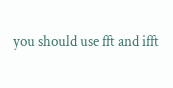you should use fft and ifft